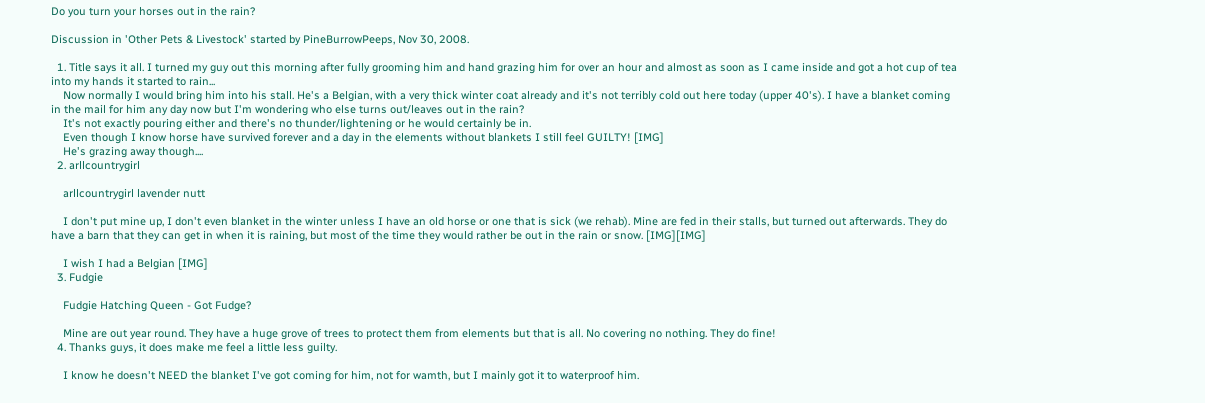Do you turn your horses out in the rain?

Discussion in 'Other Pets & Livestock' started by PineBurrowPeeps, Nov 30, 2008.

  1. Title says it all. I turned my guy out this morning after fully grooming him and hand grazing him for over an hour and almost as soon as I came inside and got a hot cup of tea into my hands it started to rain...
    Now normally I would bring him into his stall. He's a Belgian, with a very thick winter coat already and it's not terribly cold out here today (upper 40's). I have a blanket coming in the mail for him any day now but I'm wondering who else turns out/leaves out in the rain?
    It's not exactly pouring either and there's no thunder/lightening or he would certainly be in.
    Even though I know horse have survived forever and a day in the elements without blankets I still feel GUILTY! [IMG]
    He's grazing away though....
  2. arllcountrygirl

    arllcountrygirl lavender nutt

    I don't put mine up, I don't even blanket in the winter unless I have an old horse or one that is sick (we rehab). Mine are fed in their stalls, but turned out afterwards. They do have a barn that they can get in when it is raining, but most of the time they would rather be out in the rain or snow. [IMG][IMG]

    I wish I had a Belgian [IMG]
  3. Fudgie

    Fudgie Hatching Queen - Got Fudge?

    Mine are out year round. They have a huge grove of trees to protect them from elements but that is all. No covering no nothing. They do fine!
  4. Thanks guys, it does make me feel a little less guilty.

    I know he doesn't NEED the blanket I've got coming for him, not for wamth, but I mainly got it to waterproof him.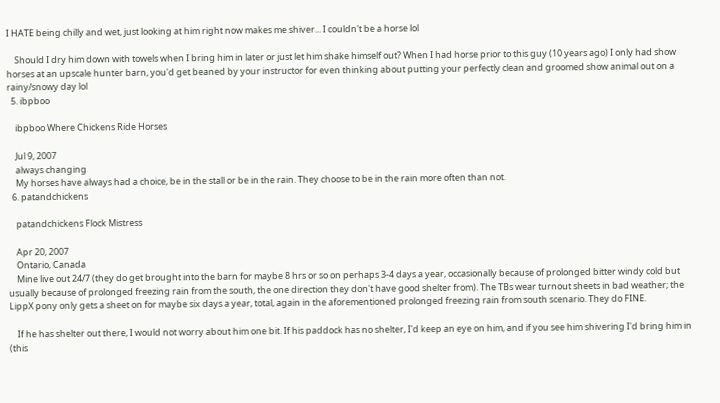I HATE being chilly and wet, just looking at him right now makes me shiver... I couldn't be a horse lol

    Should I dry him down with towels when I bring him in later or just let him shake himself out? When I had horse prior to this guy (10 years ago) I only had show horses at an upscale hunter barn, you'd get beaned by your instructor for even thinking about putting your perfectly clean and groomed show animal out on a rainy/snowy day lol
  5. ibpboo

    ibpboo Where Chickens Ride Horses

    Jul 9, 2007
    always changing
    My horses have always had a choice, be in the stall or be in the rain. They choose to be in the rain more often than not.
  6. patandchickens

    patandchickens Flock Mistress

    Apr 20, 2007
    Ontario, Canada
    Mine live out 24/7 (they do get brought into the barn for maybe 8 hrs or so on perhaps 3-4 days a year, occasionally because of prolonged bitter windy cold but usually because of prolonged freezing rain from the south, the one direction they don't have good shelter from). The TBs wear turnout sheets in bad weather; the LippX pony only gets a sheet on for maybe six days a year, total, again in the aforementioned prolonged freezing rain from south scenario. They do FINE.

    If he has shelter out there, I would not worry about him one bit. If his paddock has no shelter, I'd keep an eye on him, and if you see him shivering I'd bring him in (this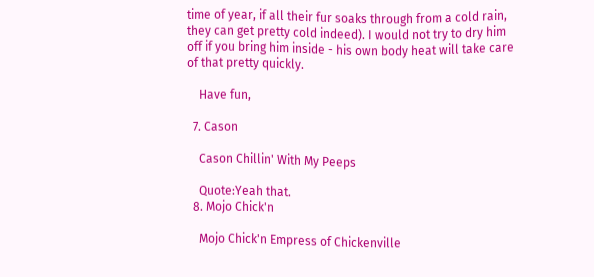time of year, if all their fur soaks through from a cold rain, they can get pretty cold indeed). I would not try to dry him off if you bring him inside - his own body heat will take care of that pretty quickly.

    Have fun,

  7. Cason

    Cason Chillin' With My Peeps

    Quote:Yeah that.
  8. Mojo Chick'n

    Mojo Chick'n Empress of Chickenville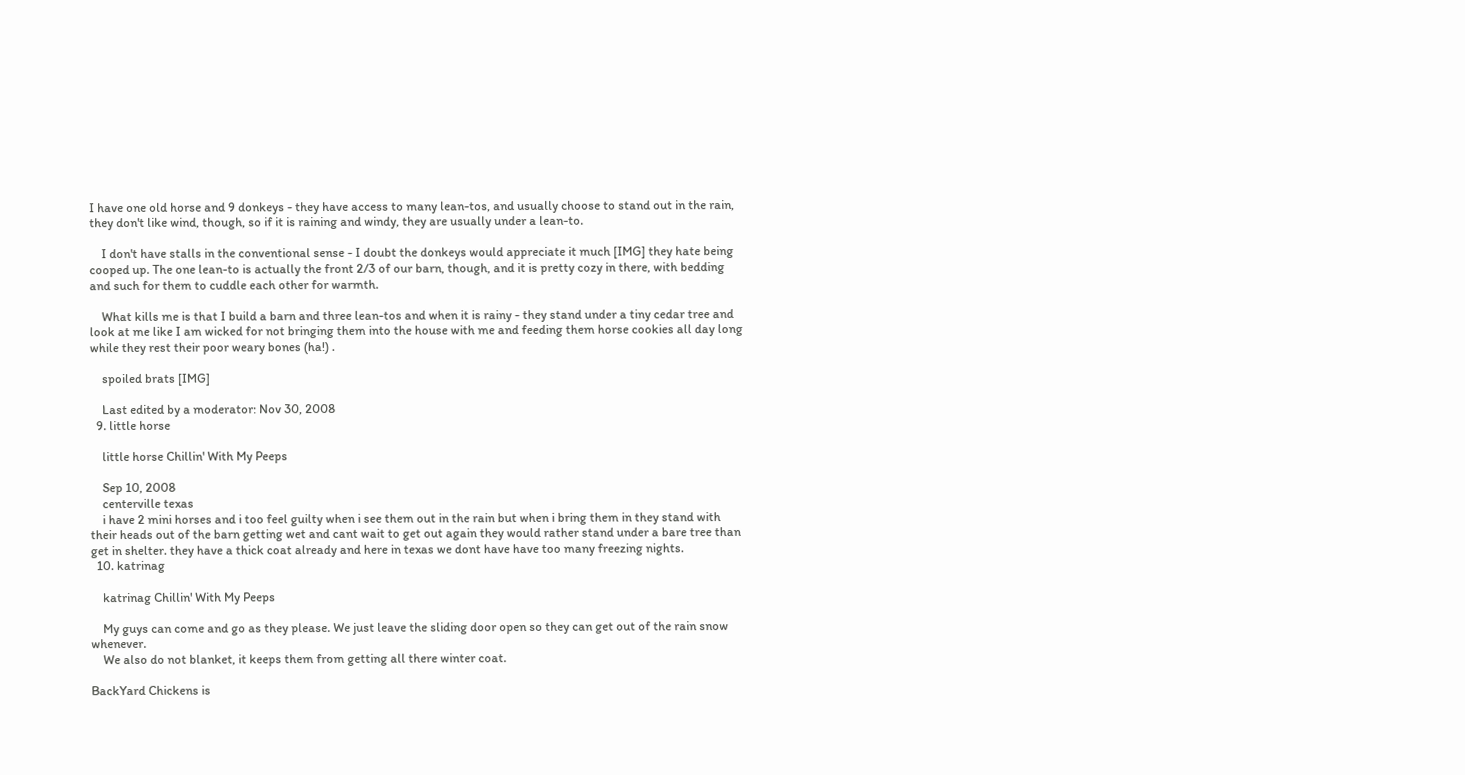I have one old horse and 9 donkeys - they have access to many lean-tos, and usually choose to stand out in the rain, they don't like wind, though, so if it is raining and windy, they are usually under a lean-to.

    I don't have stalls in the conventional sense - I doubt the donkeys would appreciate it much [IMG] they hate being cooped up. The one lean-to is actually the front 2/3 of our barn, though, and it is pretty cozy in there, with bedding and such for them to cuddle each other for warmth.

    What kills me is that I build a barn and three lean-tos and when it is rainy - they stand under a tiny cedar tree and look at me like I am wicked for not bringing them into the house with me and feeding them horse cookies all day long while they rest their poor weary bones (ha!) .

    spoiled brats [IMG]

    Last edited by a moderator: Nov 30, 2008
  9. little horse

    little horse Chillin' With My Peeps

    Sep 10, 2008
    centerville texas
    i have 2 mini horses and i too feel guilty when i see them out in the rain but when i bring them in they stand with their heads out of the barn getting wet and cant wait to get out again they would rather stand under a bare tree than get in shelter. they have a thick coat already and here in texas we dont have have too many freezing nights.
  10. katrinag

    katrinag Chillin' With My Peeps

    My guys can come and go as they please. We just leave the sliding door open so they can get out of the rain snow whenever.
    We also do not blanket, it keeps them from getting all there winter coat.

BackYard Chickens is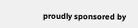proudly sponsored by